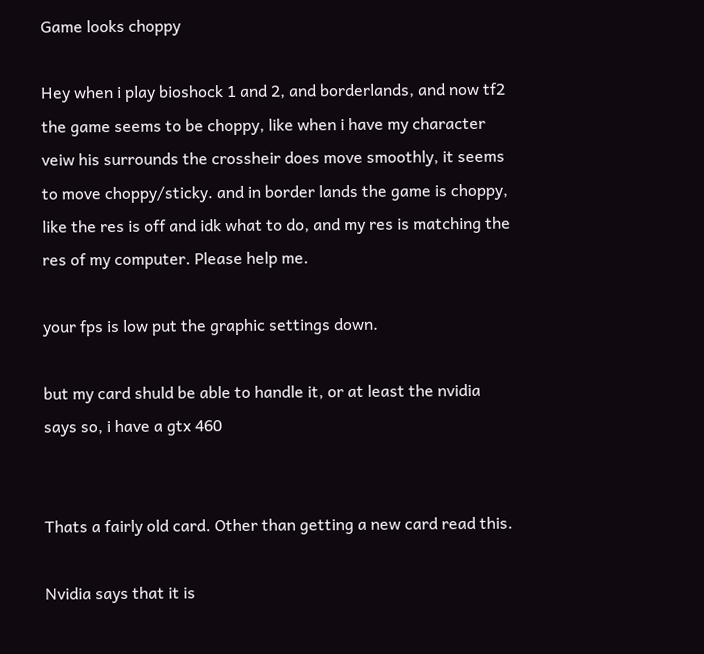Game looks choppy

Hey when i play bioshock 1 and 2, and borderlands, and now tf2 the game seems to be choppy, like when i have my character veiw his surrounds the crossheir does move smoothly, it seems to move choppy/sticky. and in border lands the game is choppy, like the res is off and idk what to do, and my res is matching the res of my computer. Please help me.

your fps is low put the graphic settings down.

but my card shuld be able to handle it, or at least the nvidia says so, i have a gtx 460


Thats a fairly old card. Other than getting a new card read this.

Nvidia says that it is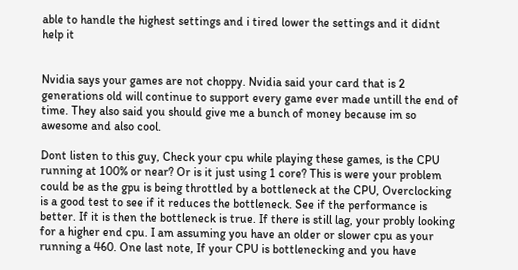able to handle the highest settings and i tired lower the settings and it didnt help it


Nvidia says your games are not choppy. Nvidia said your card that is 2 generations old will continue to support every game ever made untill the end of time. They also said you should give me a bunch of money because im so awesome and also cool.

Dont listen to this guy, Check your cpu while playing these games, is the CPU running at 100% or near? Or is it just using 1 core? This is were your problem could be as the gpu is being throttled by a bottleneck at the CPU, Overclocking is a good test to see if it reduces the bottleneck. See if the performance is better. If it is then the bottleneck is true. If there is still lag, your probly looking for a higher end cpu. I am assuming you have an older or slower cpu as your running a 460. One last note, If your CPU is bottlenecking and you have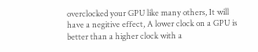overclocked your GPU like many others, It will have a negitive effect, A lower clock on a GPU is better than a higher clock with a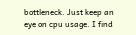bottleneck. Just keep an eye on cpu usage. I find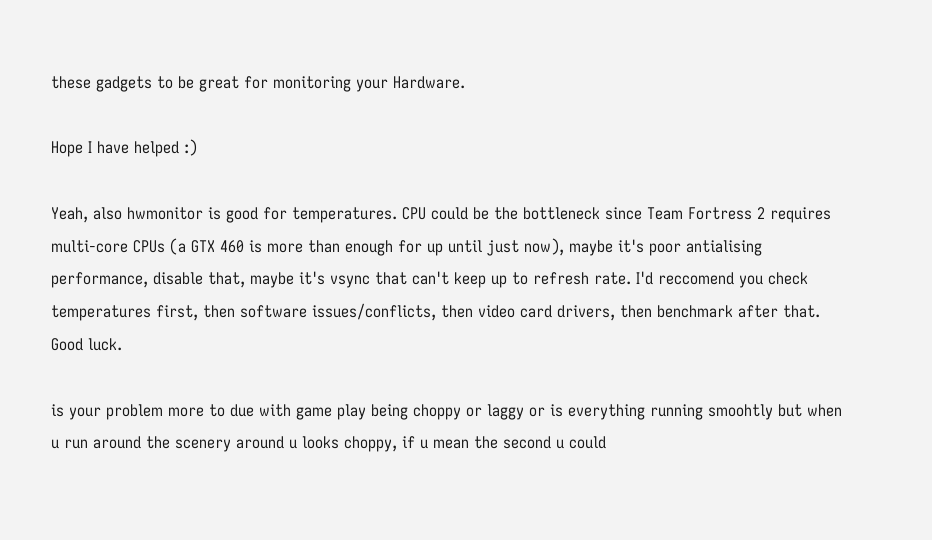these gadgets to be great for monitoring your Hardware.

Hope I have helped :)

Yeah, also hwmonitor is good for temperatures. CPU could be the bottleneck since Team Fortress 2 requires multi-core CPUs (a GTX 460 is more than enough for up until just now), maybe it's poor antialising performance, disable that, maybe it's vsync that can't keep up to refresh rate. I'd reccomend you check temperatures first, then software issues/conflicts, then video card drivers, then benchmark after that. Good luck.

is your problem more to due with game play being choppy or laggy or is everything running smoohtly but when u run around the scenery around u looks choppy, if u mean the second u could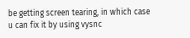be getting screen tearing, in which case u can fix it by using vysnc